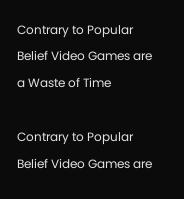Contrary to Popular Belief Video Games are a Waste of Time

Contrary to Popular Belief Video Games are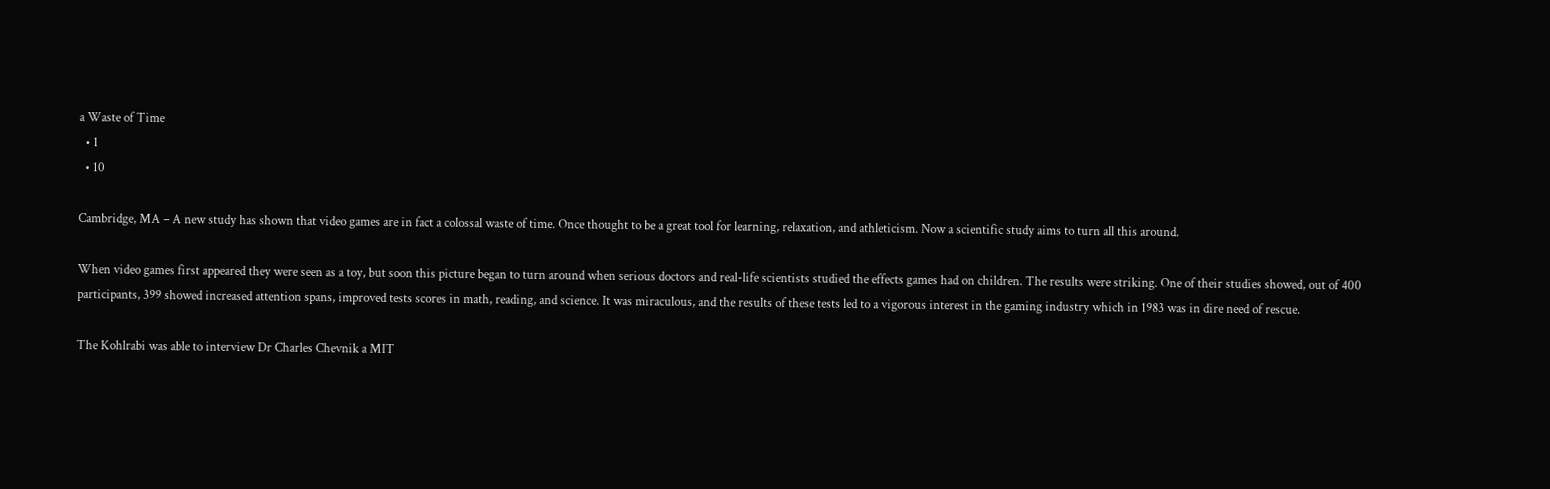a Waste of Time
  • 1
  • 10

Cambridge, MA – A new study has shown that video games are in fact a colossal waste of time. Once thought to be a great tool for learning, relaxation, and athleticism. Now a scientific study aims to turn all this around.

When video games first appeared they were seen as a toy, but soon this picture began to turn around when serious doctors and real-life scientists studied the effects games had on children. The results were striking. One of their studies showed, out of 400 participants, 399 showed increased attention spans, improved tests scores in math, reading, and science. It was miraculous, and the results of these tests led to a vigorous interest in the gaming industry which in 1983 was in dire need of rescue.

The Kohlrabi was able to interview Dr Charles Chevnik a MIT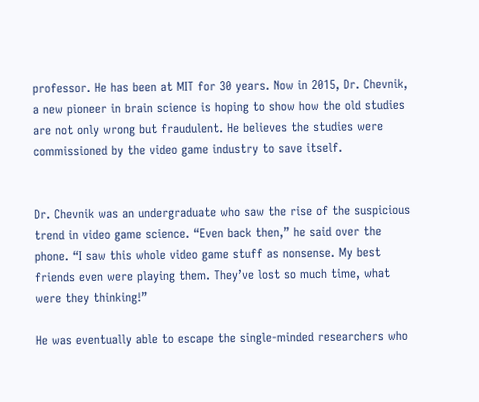professor. He has been at MIT for 30 years. Now in 2015, Dr. Chevnik, a new pioneer in brain science is hoping to show how the old studies are not only wrong but fraudulent. He believes the studies were commissioned by the video game industry to save itself.


Dr. Chevnik was an undergraduate who saw the rise of the suspicious trend in video game science. “Even back then,” he said over the phone. “I saw this whole video game stuff as nonsense. My best friends even were playing them. They’ve lost so much time, what were they thinking!”

He was eventually able to escape the single-minded researchers who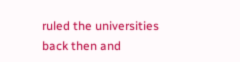ruled the universities back then and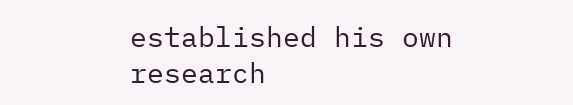established his own research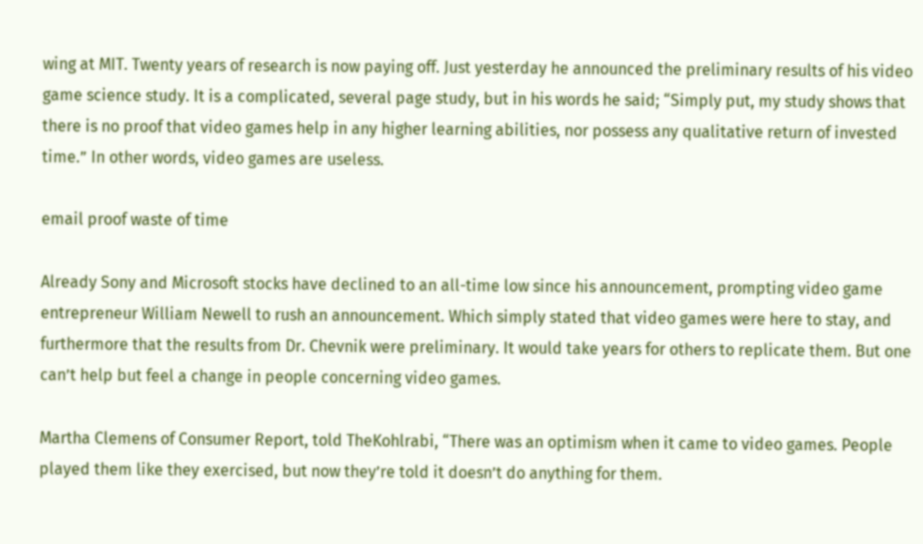wing at MIT. Twenty years of research is now paying off. Just yesterday he announced the preliminary results of his video game science study. It is a complicated, several page study, but in his words he said; “Simply put, my study shows that there is no proof that video games help in any higher learning abilities, nor possess any qualitative return of invested time.” In other words, video games are useless.

email proof waste of time

Already Sony and Microsoft stocks have declined to an all-time low since his announcement, prompting video game entrepreneur William Newell to rush an announcement. Which simply stated that video games were here to stay, and furthermore that the results from Dr. Chevnik were preliminary. It would take years for others to replicate them. But one can’t help but feel a change in people concerning video games.

Martha Clemens of Consumer Report, told TheKohlrabi, “There was an optimism when it came to video games. People played them like they exercised, but now they’re told it doesn’t do anything for them.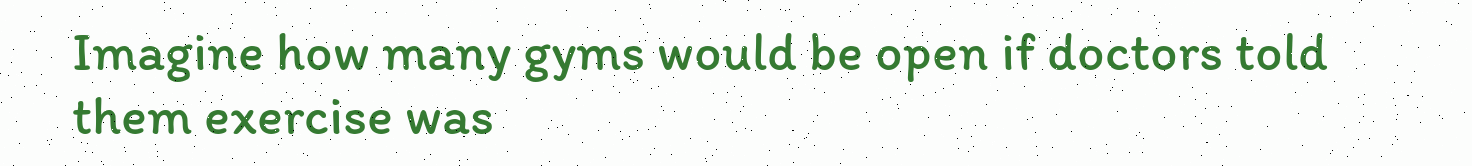Imagine how many gyms would be open if doctors told them exercise was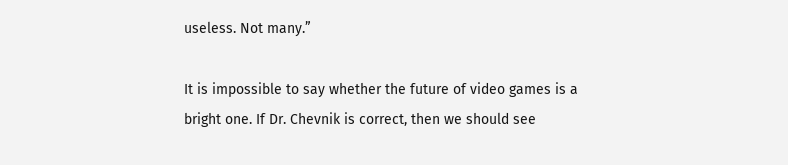useless. Not many.”

It is impossible to say whether the future of video games is a bright one. If Dr. Chevnik is correct, then we should see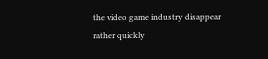the video game industry disappear rather quickly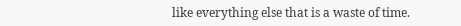like everything else that is a waste of time.